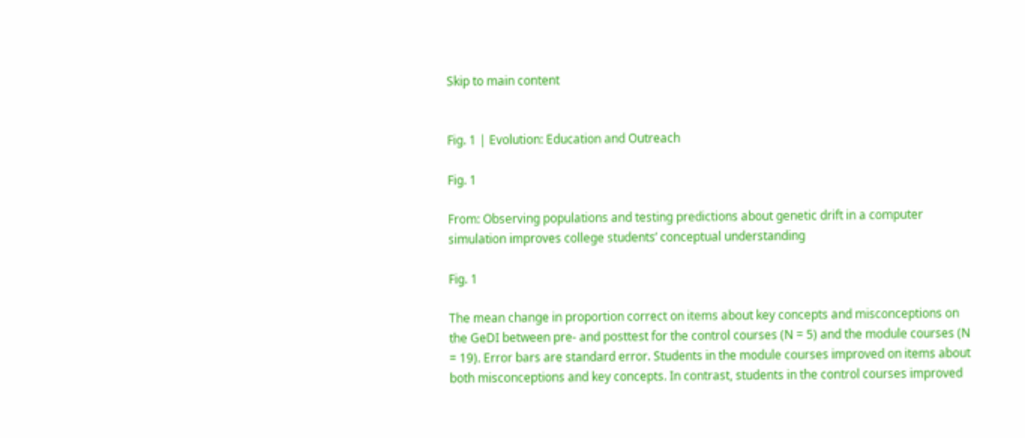Skip to main content


Fig. 1 | Evolution: Education and Outreach

Fig. 1

From: Observing populations and testing predictions about genetic drift in a computer simulation improves college students’ conceptual understanding

Fig. 1

The mean change in proportion correct on items about key concepts and misconceptions on the GeDI between pre- and posttest for the control courses (N = 5) and the module courses (N = 19). Error bars are standard error. Students in the module courses improved on items about both misconceptions and key concepts. In contrast, students in the control courses improved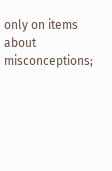only on items about misconceptions;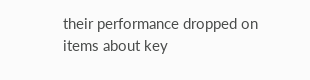their performance dropped on items about key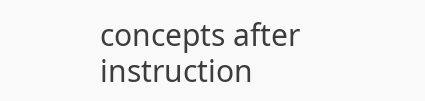concepts after instruction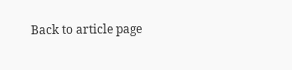Back to article page